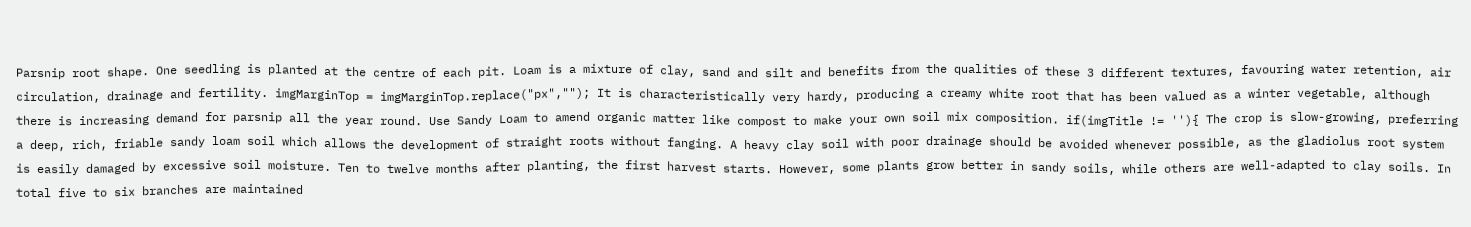Parsnip root shape. One seedling is planted at the centre of each pit. Loam is a mixture of clay, sand and silt and benefits from the qualities of these 3 different textures, favouring water retention, air circulation, drainage and fertility. imgMarginTop = imgMarginTop.replace("px",""); It is characteristically very hardy, producing a creamy white root that has been valued as a winter vegetable, although there is increasing demand for parsnip all the year round. Use Sandy Loam to amend organic matter like compost to make your own soil mix composition. if(imgTitle != ''){ The crop is slow-growing, preferring a deep, rich, friable sandy loam soil which allows the development of straight roots without fanging. A heavy clay soil with poor drainage should be avoided whenever possible, as the gladiolus root system is easily damaged by excessive soil moisture. Ten to twelve months after planting, the first harvest starts. However, some plants grow better in sandy soils, while others are well-adapted to clay soils. In total five to six branches are maintained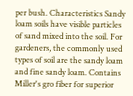per bush. Characteristics Sandy loam soils have visible particles of sand mixed into the soil. For gardeners, the commonly used types of soil are the sandy loam and fine sandy loam. Contains Miller's gro fiber for superior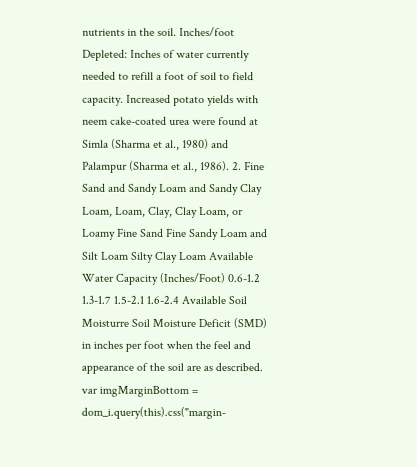nutrients in the soil. Inches/foot Depleted: Inches of water currently needed to refill a foot of soil to field capacity. Increased potato yields with neem cake-coated urea were found at Simla (Sharma et al., 1980) and Palampur (Sharma et al., 1986). 2. Fine Sand and Sandy Loam and Sandy Clay Loam, Loam, Clay, Clay Loam, or Loamy Fine Sand Fine Sandy Loam and Silt Loam Silty Clay Loam Available Water Capacity (Inches/Foot) 0.6-1.2 1.3-1.7 1.5-2.1 1.6-2.4 Available Soil Moisturre Soil Moisture Deficit (SMD) in inches per foot when the feel and appearance of the soil are as described. var imgMarginBottom = dom_i.query(this).css("margin-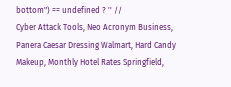bottom") == undefined ? '' //
Cyber Attack Tools, Neo Acronym Business, Panera Caesar Dressing Walmart, Hard Candy Makeup, Monthly Hotel Rates Springfield,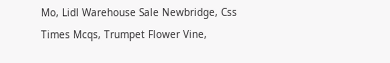Mo, Lidl Warehouse Sale Newbridge, Css Times Mcqs, Trumpet Flower Vine,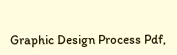Graphic Design Process Pdf,